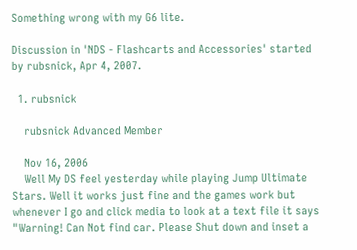Something wrong with my G6 lite.

Discussion in 'NDS - Flashcarts and Accessories' started by rubsnick, Apr 4, 2007.

  1. rubsnick

    rubsnick Advanced Member

    Nov 16, 2006
    Well My DS feel yesterday while playing Jump Ultimate Stars. Well it works just fine and the games work but whenever I go and click media to look at a text file it says "Warning! Can Not find car. Please Shut down and inset a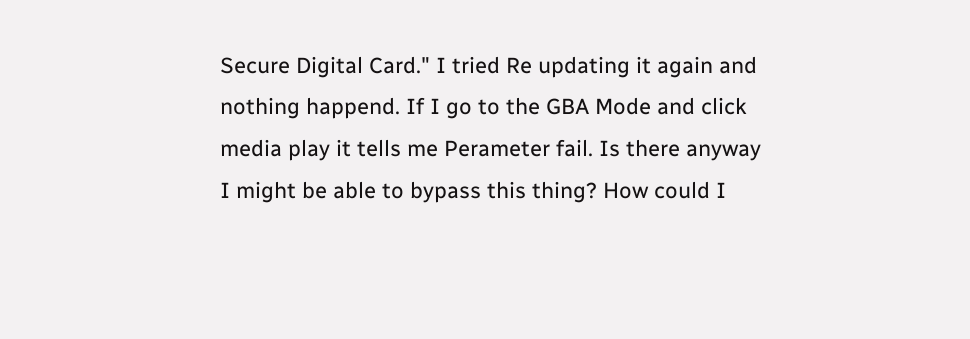Secure Digital Card." I tried Re updating it again and nothing happend. If I go to the GBA Mode and click media play it tells me Perameter fail. Is there anyway I might be able to bypass this thing? How could I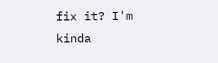fix it? I'm kinda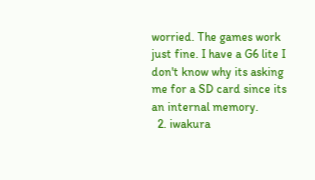worried. The games work just fine. I have a G6 lite I don't know why its asking me for a SD card since its an internal memory.
  2. iwakura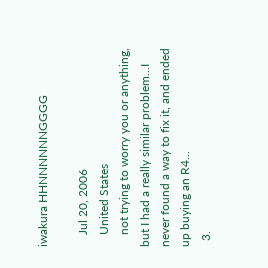iwakura HHNNNNNNGGGG

    Jul 20, 2006
    United States
    not trying to worry you or anything, but I had a really similar problem...I never found a way to fix it, and ended up buying an R4...
  3.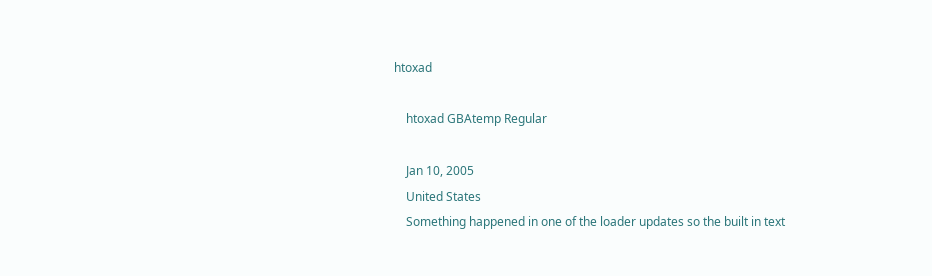htoxad

    htoxad GBAtemp Regular

    Jan 10, 2005
    United States
    Something happened in one of the loader updates so the built in text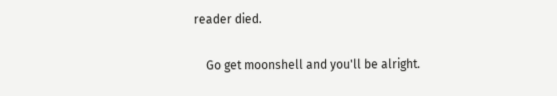reader died.

    Go get moonshell and you'll be alright.